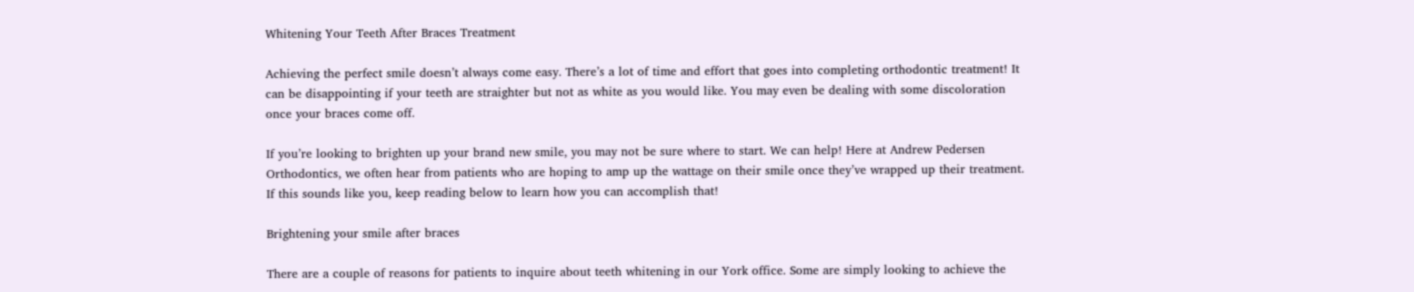Whitening Your Teeth After Braces Treatment

Achieving the perfect smile doesn’t always come easy. There’s a lot of time and effort that goes into completing orthodontic treatment! It can be disappointing if your teeth are straighter but not as white as you would like. You may even be dealing with some discoloration once your braces come off.

If you’re looking to brighten up your brand new smile, you may not be sure where to start. We can help! Here at Andrew Pedersen Orthodontics, we often hear from patients who are hoping to amp up the wattage on their smile once they’ve wrapped up their treatment. If this sounds like you, keep reading below to learn how you can accomplish that!

Brightening your smile after braces

There are a couple of reasons for patients to inquire about teeth whitening in our York office. Some are simply looking to achieve the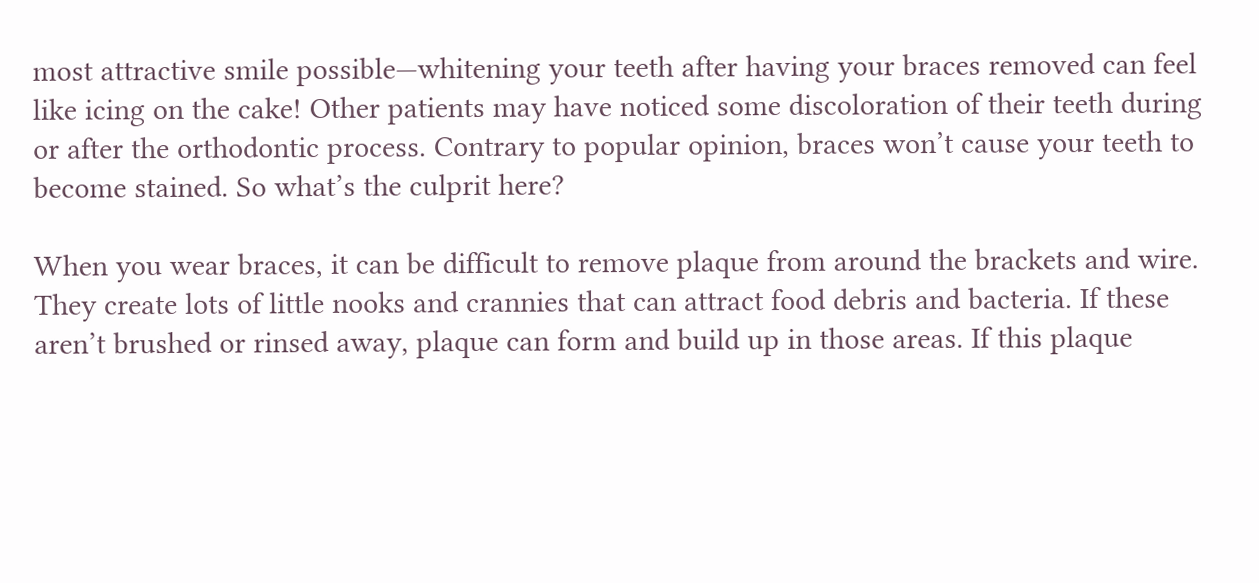most attractive smile possible—whitening your teeth after having your braces removed can feel like icing on the cake! Other patients may have noticed some discoloration of their teeth during or after the orthodontic process. Contrary to popular opinion, braces won’t cause your teeth to become stained. So what’s the culprit here?

When you wear braces, it can be difficult to remove plaque from around the brackets and wire. They create lots of little nooks and crannies that can attract food debris and bacteria. If these aren’t brushed or rinsed away, plaque can form and build up in those areas. If this plaque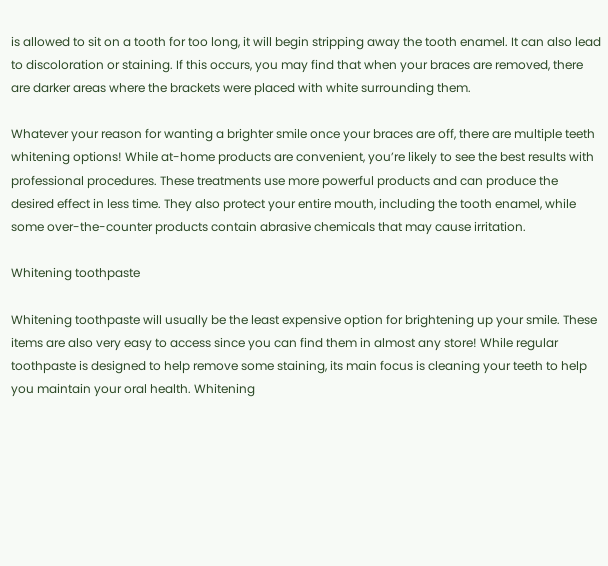is allowed to sit on a tooth for too long, it will begin stripping away the tooth enamel. It can also lead to discoloration or staining. If this occurs, you may find that when your braces are removed, there are darker areas where the brackets were placed with white surrounding them.

Whatever your reason for wanting a brighter smile once your braces are off, there are multiple teeth whitening options! While at-home products are convenient, you’re likely to see the best results with professional procedures. These treatments use more powerful products and can produce the desired effect in less time. They also protect your entire mouth, including the tooth enamel, while some over-the-counter products contain abrasive chemicals that may cause irritation.

Whitening toothpaste

Whitening toothpaste will usually be the least expensive option for brightening up your smile. These items are also very easy to access since you can find them in almost any store! While regular toothpaste is designed to help remove some staining, its main focus is cleaning your teeth to help you maintain your oral health. Whitening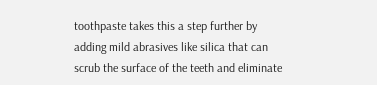toothpaste takes this a step further by adding mild abrasives like silica that can scrub the surface of the teeth and eliminate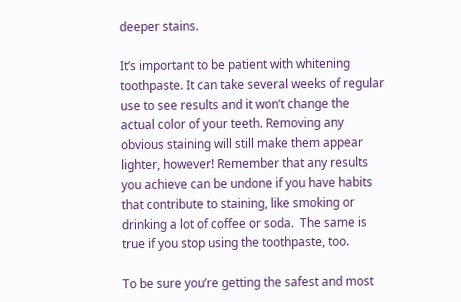deeper stains.

It’s important to be patient with whitening toothpaste. It can take several weeks of regular use to see results and it won’t change the actual color of your teeth. Removing any obvious staining will still make them appear lighter, however! Remember that any results you achieve can be undone if you have habits that contribute to staining, like smoking or drinking a lot of coffee or soda.  The same is true if you stop using the toothpaste, too.

To be sure you’re getting the safest and most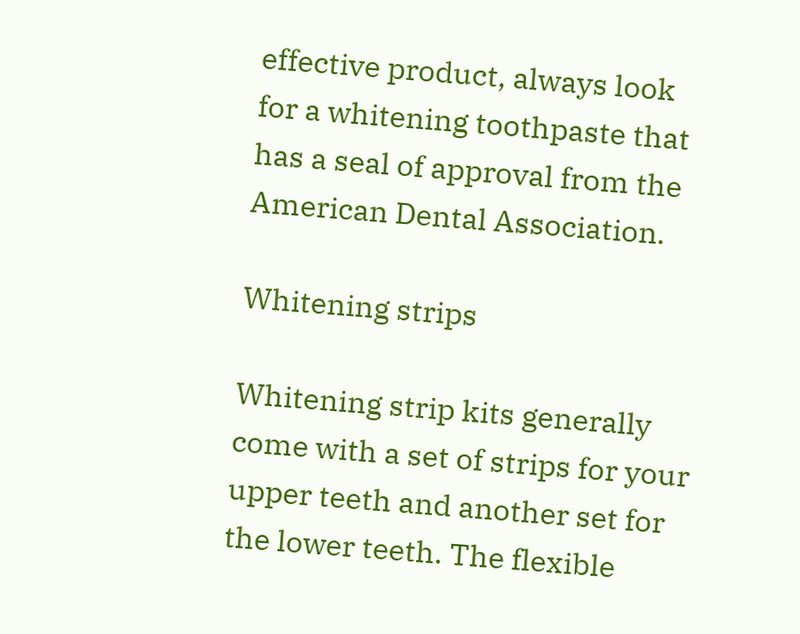effective product, always look for a whitening toothpaste that has a seal of approval from the American Dental Association.

Whitening strips

Whitening strip kits generally come with a set of strips for your upper teeth and another set for the lower teeth. The flexible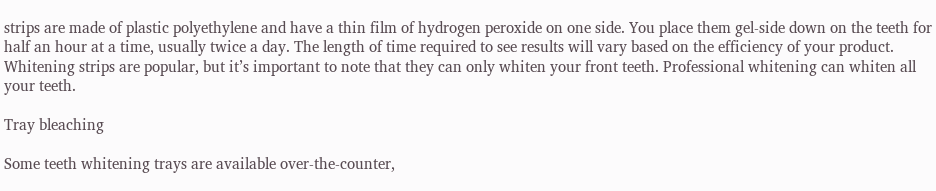strips are made of plastic polyethylene and have a thin film of hydrogen peroxide on one side. You place them gel-side down on the teeth for half an hour at a time, usually twice a day. The length of time required to see results will vary based on the efficiency of your product. Whitening strips are popular, but it’s important to note that they can only whiten your front teeth. Professional whitening can whiten all your teeth.

Tray bleaching

Some teeth whitening trays are available over-the-counter,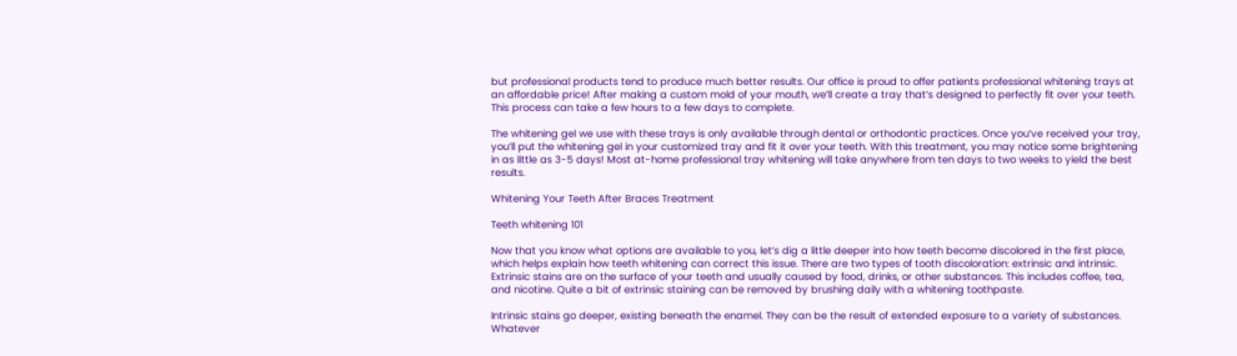but professional products tend to produce much better results. Our office is proud to offer patients professional whitening trays at an affordable price! After making a custom mold of your mouth, we’ll create a tray that’s designed to perfectly fit over your teeth. This process can take a few hours to a few days to complete.

The whitening gel we use with these trays is only available through dental or orthodontic practices. Once you’ve received your tray, you’ll put the whitening gel in your customized tray and fit it over your teeth. With this treatment, you may notice some brightening in as little as 3-5 days! Most at-home professional tray whitening will take anywhere from ten days to two weeks to yield the best results.

Whitening Your Teeth After Braces Treatment

Teeth whitening 101

Now that you know what options are available to you, let’s dig a little deeper into how teeth become discolored in the first place, which helps explain how teeth whitening can correct this issue. There are two types of tooth discoloration: extrinsic and intrinsic. Extrinsic stains are on the surface of your teeth and usually caused by food, drinks, or other substances. This includes coffee, tea, and nicotine. Quite a bit of extrinsic staining can be removed by brushing daily with a whitening toothpaste.

Intrinsic stains go deeper, existing beneath the enamel. They can be the result of extended exposure to a variety of substances. Whatever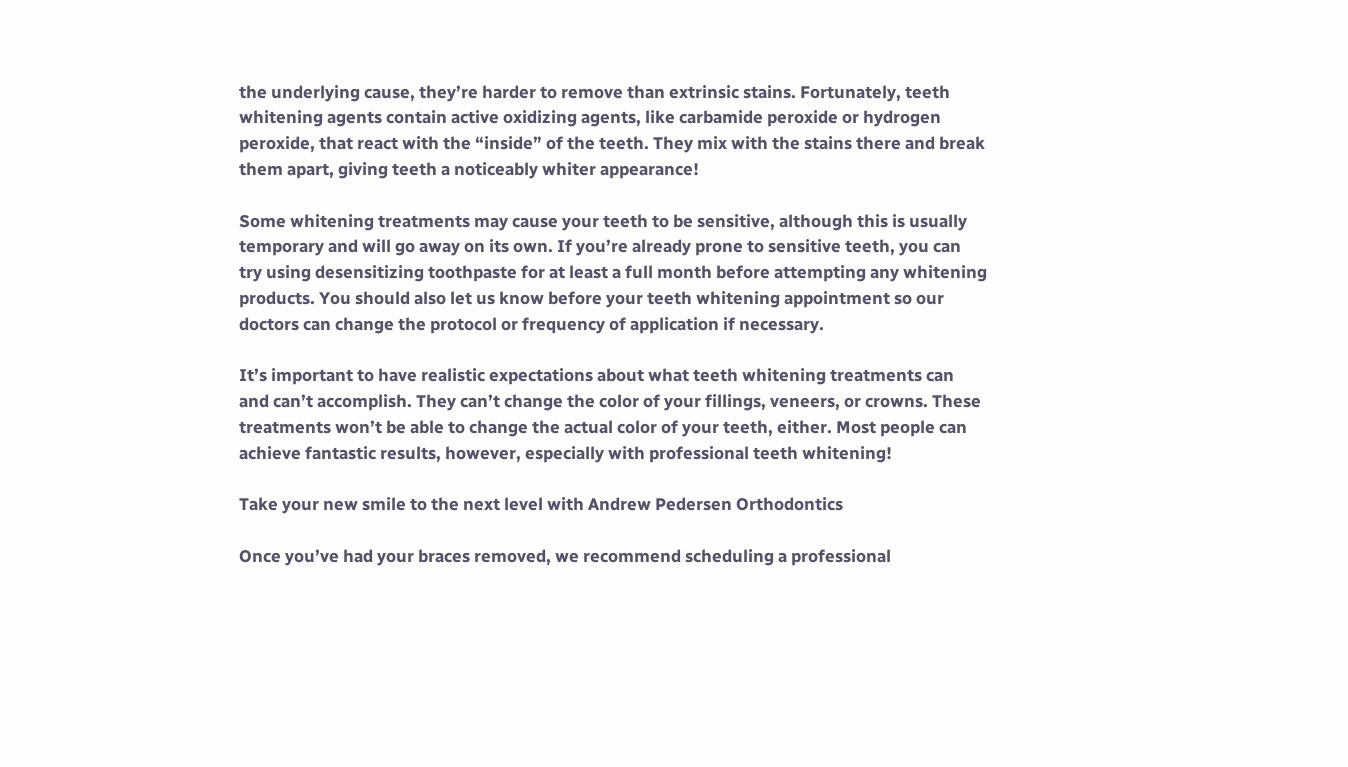the underlying cause, they’re harder to remove than extrinsic stains. Fortunately, teeth whitening agents contain active oxidizing agents, like carbamide peroxide or hydrogen peroxide, that react with the “inside” of the teeth. They mix with the stains there and break them apart, giving teeth a noticeably whiter appearance!

Some whitening treatments may cause your teeth to be sensitive, although this is usually temporary and will go away on its own. If you’re already prone to sensitive teeth, you can try using desensitizing toothpaste for at least a full month before attempting any whitening products. You should also let us know before your teeth whitening appointment so our doctors can change the protocol or frequency of application if necessary.

It’s important to have realistic expectations about what teeth whitening treatments can and can’t accomplish. They can’t change the color of your fillings, veneers, or crowns. These treatments won’t be able to change the actual color of your teeth, either. Most people can achieve fantastic results, however, especially with professional teeth whitening!

Take your new smile to the next level with Andrew Pedersen Orthodontics

Once you’ve had your braces removed, we recommend scheduling a professional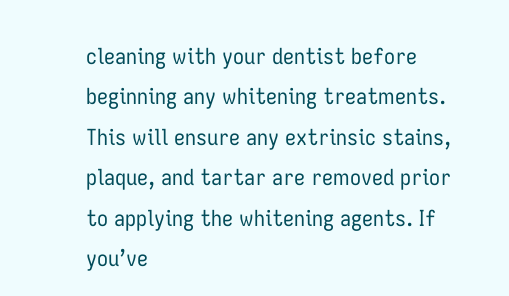cleaning with your dentist before beginning any whitening treatments. This will ensure any extrinsic stains, plaque, and tartar are removed prior to applying the whitening agents. If you’ve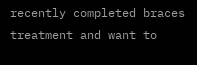recently completed braces treatment and want to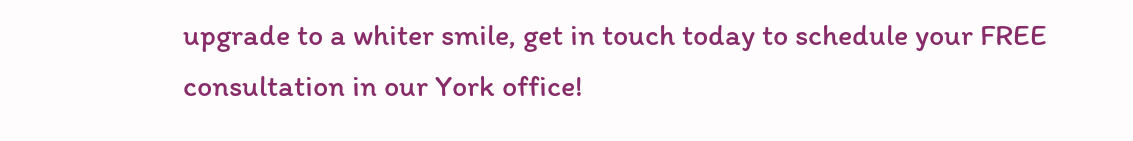upgrade to a whiter smile, get in touch today to schedule your FREE consultation in our York office!